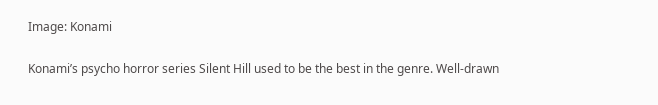Image: Konami

Konami’s psycho horror series Silent Hill used to be the best in the genre. Well-drawn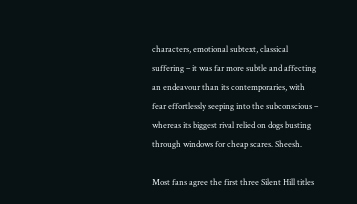characters, emotional subtext, classical suffering – it was far more subtle and affecting an endeavour than its contemporaries, with fear effortlessly seeping into the subconscious – whereas its biggest rival relied on dogs busting through windows for cheap scares. Sheesh.

Most fans agree the first three Silent Hill titles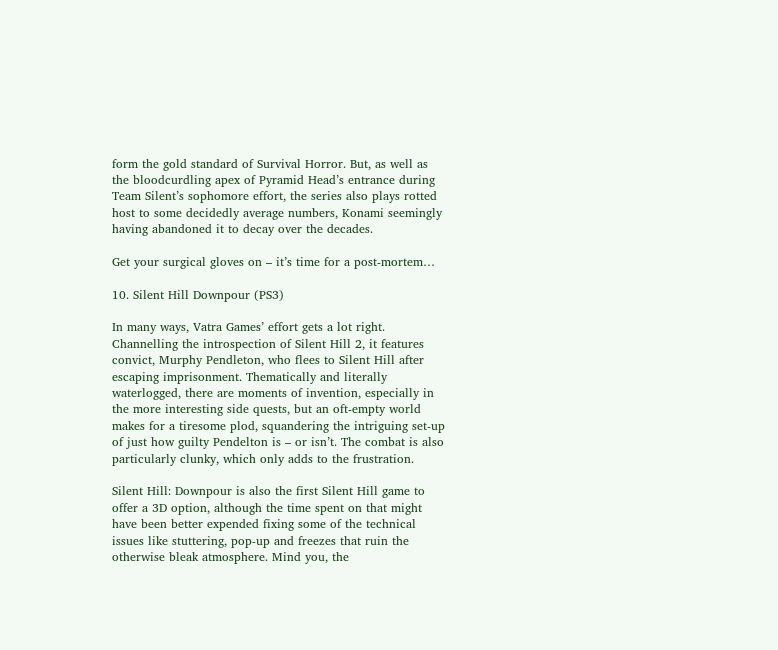form the gold standard of Survival Horror. But, as well as the bloodcurdling apex of Pyramid Head’s entrance during Team Silent’s sophomore effort, the series also plays rotted host to some decidedly average numbers, Konami seemingly having abandoned it to decay over the decades.

Get your surgical gloves on – it’s time for a post-mortem…

10. Silent Hill Downpour (PS3)

In many ways, Vatra Games’ effort gets a lot right. Channelling the introspection of Silent Hill 2, it features convict, Murphy Pendleton, who flees to Silent Hill after escaping imprisonment. Thematically and literally waterlogged, there are moments of invention, especially in the more interesting side quests, but an oft-empty world makes for a tiresome plod, squandering the intriguing set-up of just how guilty Pendelton is – or isn’t. The combat is also particularly clunky, which only adds to the frustration.

Silent Hill: Downpour is also the first Silent Hill game to offer a 3D option, although the time spent on that might have been better expended fixing some of the technical issues like stuttering, pop-up and freezes that ruin the otherwise bleak atmosphere. Mind you, the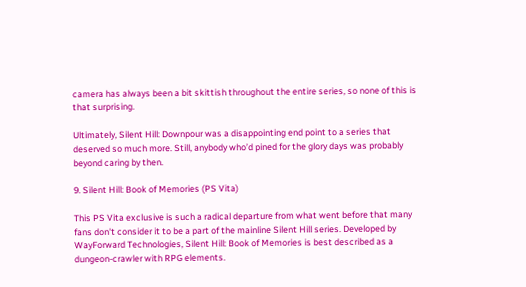camera has always been a bit skittish throughout the entire series, so none of this is that surprising.

Ultimately, Silent Hill: Downpour was a disappointing end point to a series that deserved so much more. Still, anybody who’d pined for the glory days was probably beyond caring by then.

9. Silent Hill: Book of Memories (PS Vita)

This PS Vita exclusive is such a radical departure from what went before that many fans don't consider it to be a part of the mainline Silent Hill series. Developed by WayForward Technologies, Silent Hill: Book of Memories is best described as a dungeon-crawler with RPG elements.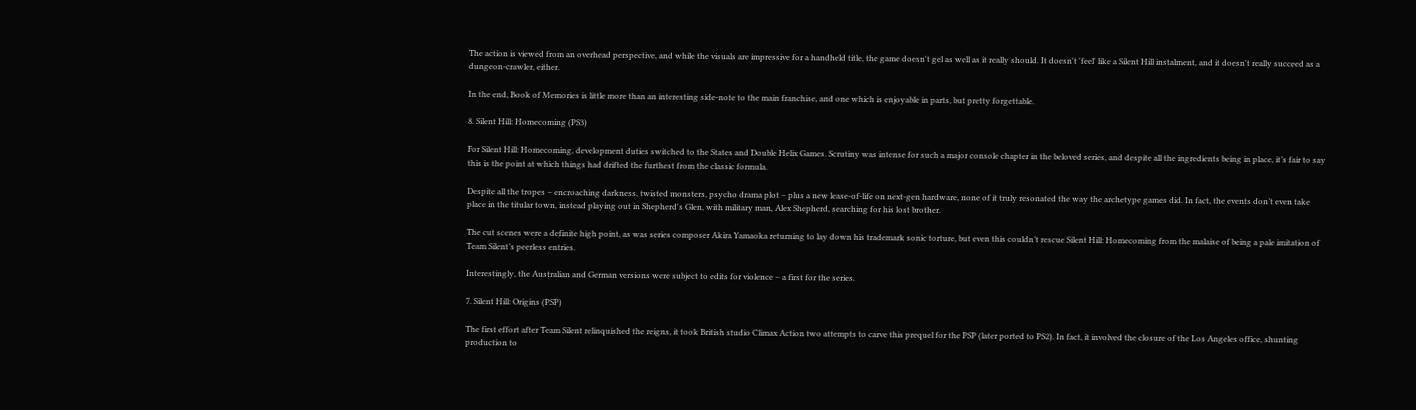The action is viewed from an overhead perspective, and while the visuals are impressive for a handheld title, the game doesn't gel as well as it really should. It doesn't 'feel' like a Silent Hill instalment, and it doesn't really succeed as a dungeon-crawler, either.

In the end, Book of Memories is little more than an interesting side-note to the main franchise, and one which is enjoyable in parts, but pretty forgettable.

8. Silent Hill: Homecoming (PS3)

For Silent Hill: Homecoming, development duties switched to the States and Double Helix Games. Scrutiny was intense for such a major console chapter in the beloved series, and despite all the ingredients being in place, it’s fair to say this is the point at which things had drifted the furthest from the classic formula.

Despite all the tropes – encroaching darkness, twisted monsters, psycho drama plot – plus a new lease-of-life on next-gen hardware, none of it truly resonated the way the archetype games did. In fact, the events don’t even take place in the titular town, instead playing out in Shepherd's Glen, with military man, Alex Shepherd, searching for his lost brother.

The cut scenes were a definite high point, as was series composer Akira Yamaoka returning to lay down his trademark sonic torture, but even this couldn’t rescue Silent Hill: Homecoming from the malaise of being a pale imitation of Team Silent’s peerless entries.

Interestingly, the Australian and German versions were subject to edits for violence – a first for the series.

7. Silent Hill: Origins (PSP)

The first effort after Team Silent relinquished the reigns, it took British studio Climax Action two attempts to carve this prequel for the PSP (later ported to PS2). In fact, it involved the closure of the Los Angeles office, shunting production to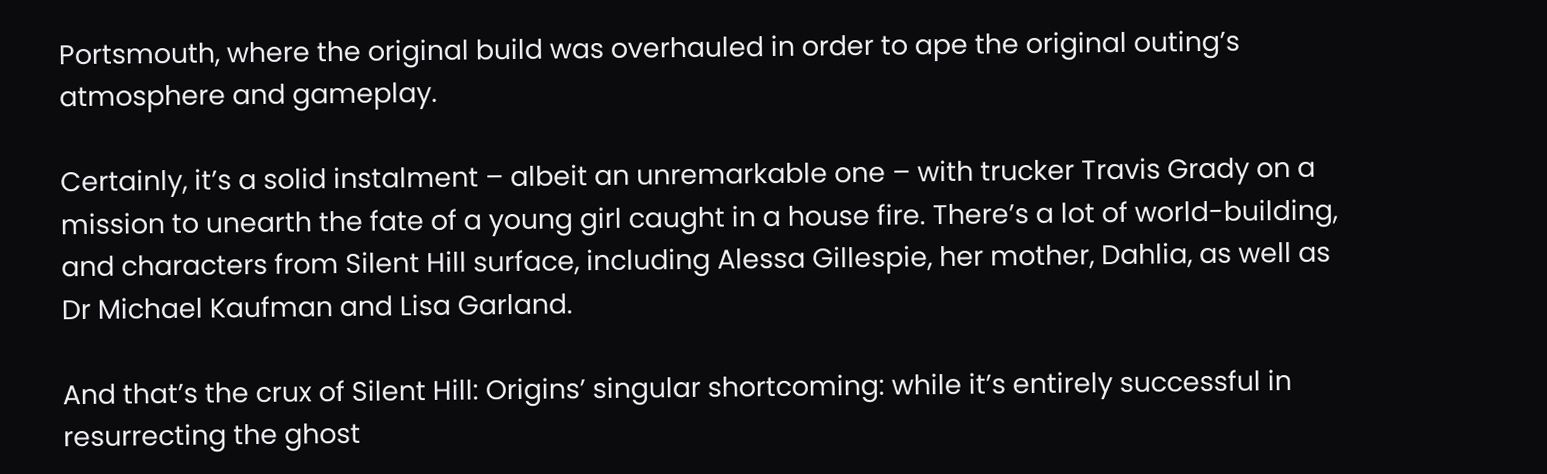Portsmouth, where the original build was overhauled in order to ape the original outing’s atmosphere and gameplay.

Certainly, it’s a solid instalment – albeit an unremarkable one – with trucker Travis Grady on a mission to unearth the fate of a young girl caught in a house fire. There’s a lot of world-building, and characters from Silent Hill surface, including Alessa Gillespie, her mother, Dahlia, as well as Dr Michael Kaufman and Lisa Garland.

And that’s the crux of Silent Hill: Origins’ singular shortcoming: while it’s entirely successful in resurrecting the ghost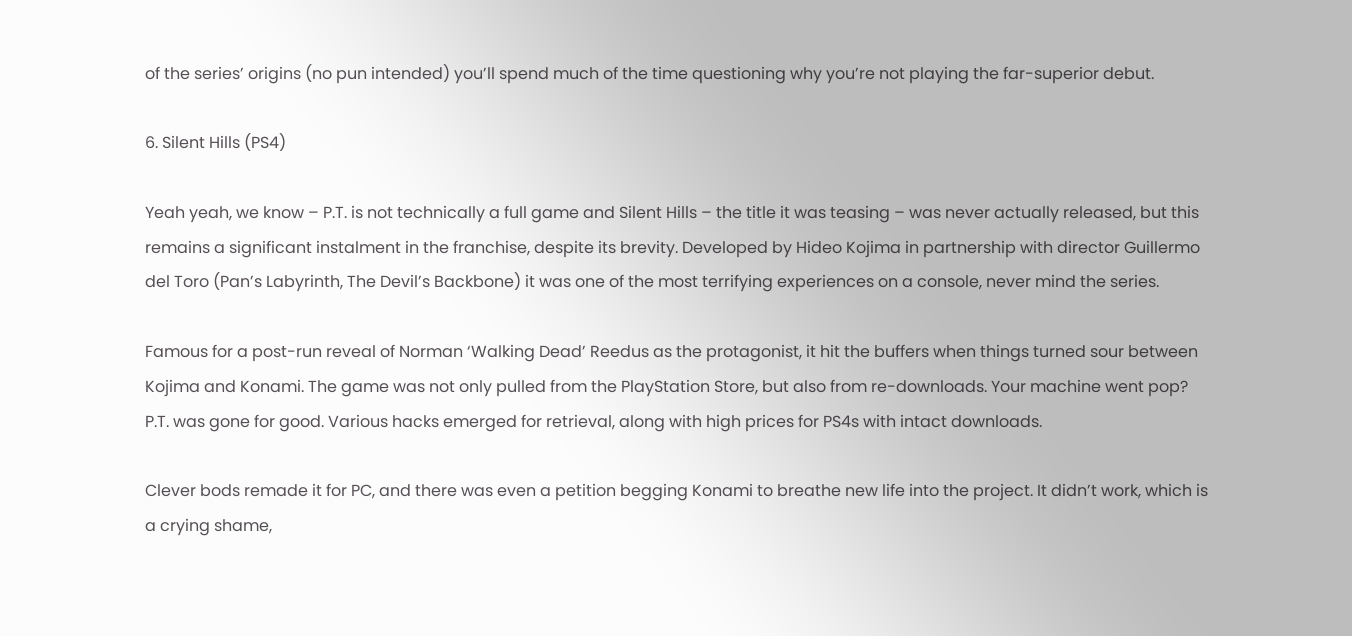of the series’ origins (no pun intended) you’ll spend much of the time questioning why you’re not playing the far-superior debut.

6. Silent Hills (PS4)

Yeah yeah, we know – P.T. is not technically a full game and Silent Hills – the title it was teasing – was never actually released, but this remains a significant instalment in the franchise, despite its brevity. Developed by Hideo Kojima in partnership with director Guillermo del Toro (Pan’s Labyrinth, The Devil’s Backbone) it was one of the most terrifying experiences on a console, never mind the series.

Famous for a post-run reveal of Norman ‘Walking Dead’ Reedus as the protagonist, it hit the buffers when things turned sour between Kojima and Konami. The game was not only pulled from the PlayStation Store, but also from re-downloads. Your machine went pop? P.T. was gone for good. Various hacks emerged for retrieval, along with high prices for PS4s with intact downloads.

Clever bods remade it for PC, and there was even a petition begging Konami to breathe new life into the project. It didn’t work, which is a crying shame,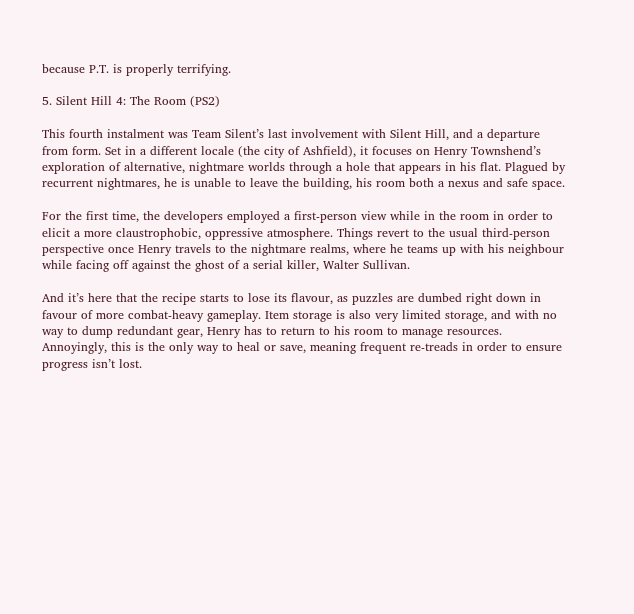because P.T. is properly terrifying.

5. Silent Hill 4: The Room (PS2)

This fourth instalment was Team Silent’s last involvement with Silent Hill, and a departure from form. Set in a different locale (the city of Ashfield), it focuses on Henry Townshend’s exploration of alternative, nightmare worlds through a hole that appears in his flat. Plagued by recurrent nightmares, he is unable to leave the building, his room both a nexus and safe space.

For the first time, the developers employed a first-person view while in the room in order to elicit a more claustrophobic, oppressive atmosphere. Things revert to the usual third-person perspective once Henry travels to the nightmare realms, where he teams up with his neighbour while facing off against the ghost of a serial killer, Walter Sullivan.

And it’s here that the recipe starts to lose its flavour, as puzzles are dumbed right down in favour of more combat-heavy gameplay. Item storage is also very limited storage, and with no way to dump redundant gear, Henry has to return to his room to manage resources. Annoyingly, this is the only way to heal or save, meaning frequent re-treads in order to ensure progress isn’t lost.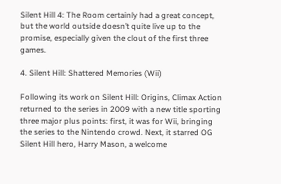Silent Hill 4: The Room certainly had a great concept, but the world outside doesn’t quite live up to the promise, especially given the clout of the first three games.

4. Silent Hill: Shattered Memories (Wii)

Following its work on Silent Hill: Origins, Climax Action returned to the series in 2009 with a new title sporting three major plus points: first, it was for Wii, bringing the series to the Nintendo crowd. Next, it starred OG Silent Hill hero, Harry Mason, a welcome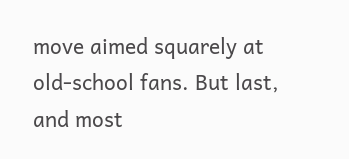move aimed squarely at old-school fans. But last, and most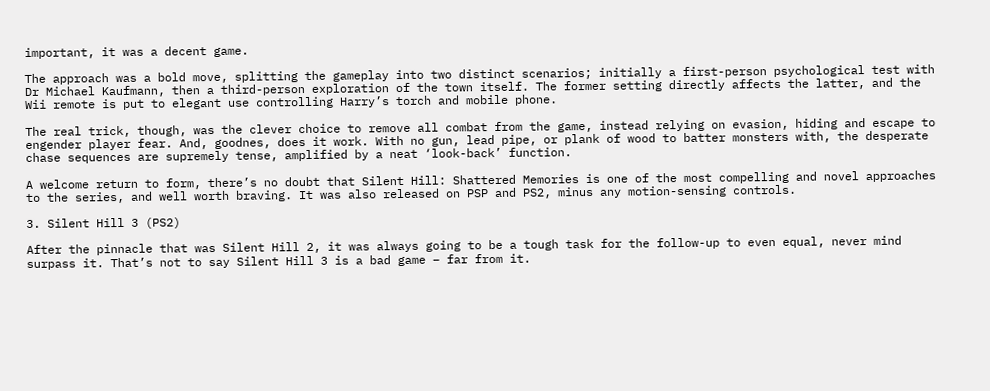important, it was a decent game.

The approach was a bold move, splitting the gameplay into two distinct scenarios; initially a first-person psychological test with Dr Michael Kaufmann, then a third-person exploration of the town itself. The former setting directly affects the latter, and the Wii remote is put to elegant use controlling Harry’s torch and mobile phone.

The real trick, though, was the clever choice to remove all combat from the game, instead relying on evasion, hiding and escape to engender player fear. And, goodnes, does it work. With no gun, lead pipe, or plank of wood to batter monsters with, the desperate chase sequences are supremely tense, amplified by a neat ‘look-back’ function.

A welcome return to form, there’s no doubt that Silent Hill: Shattered Memories is one of the most compelling and novel approaches to the series, and well worth braving. It was also released on PSP and PS2, minus any motion-sensing controls.

3. Silent Hill 3 (PS2)

After the pinnacle that was Silent Hill 2, it was always going to be a tough task for the follow-up to even equal, never mind surpass it. That’s not to say Silent Hill 3 is a bad game – far from it.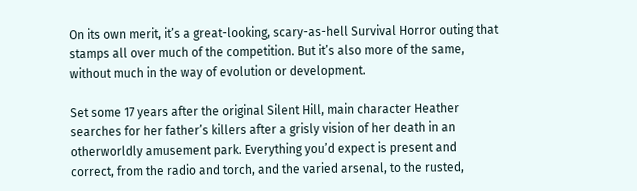On its own merit, it’s a great-looking, scary-as-hell Survival Horror outing that stamps all over much of the competition. But it’s also more of the same, without much in the way of evolution or development.

Set some 17 years after the original Silent Hill, main character Heather searches for her father’s killers after a grisly vision of her death in an otherworldly amusement park. Everything you’d expect is present and correct, from the radio and torch, and the varied arsenal, to the rusted,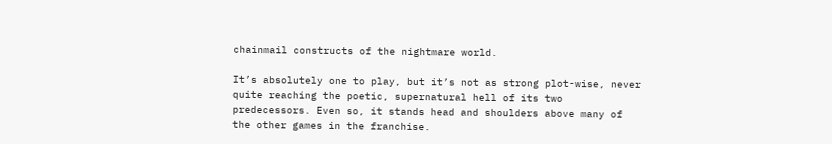chainmail constructs of the nightmare world.

It’s absolutely one to play, but it’s not as strong plot-wise, never quite reaching the poetic, supernatural hell of its two predecessors. Even so, it stands head and shoulders above many of the other games in the franchise.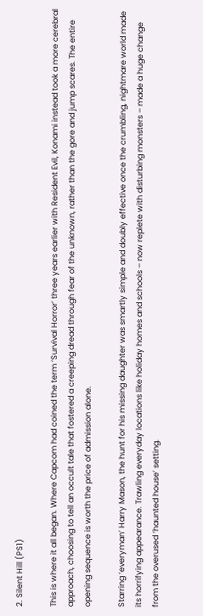2. Silent Hill (PS1)

This is where it all began. Where Capcom had coined the term ‘Survival Horror’ three years earlier with Resident Evil, Konami instead took a more cerebral approach, choosing to tell an occult tale that fostered a creeping dread through fear of the unknown, rather than the gore and jump scares. The entire opening sequence is worth the price of admission alone.

Starring ‘everyman’ Harry Mason, the hunt for his missing daughter was smartly simple and doubly effective once the crumbling, nightmare world made its horrifying appearance. Trawling everyday locations like holiday homes and schools – now replete with disturbing monsters – made a huge change from the overused ‘haunted house’ setting.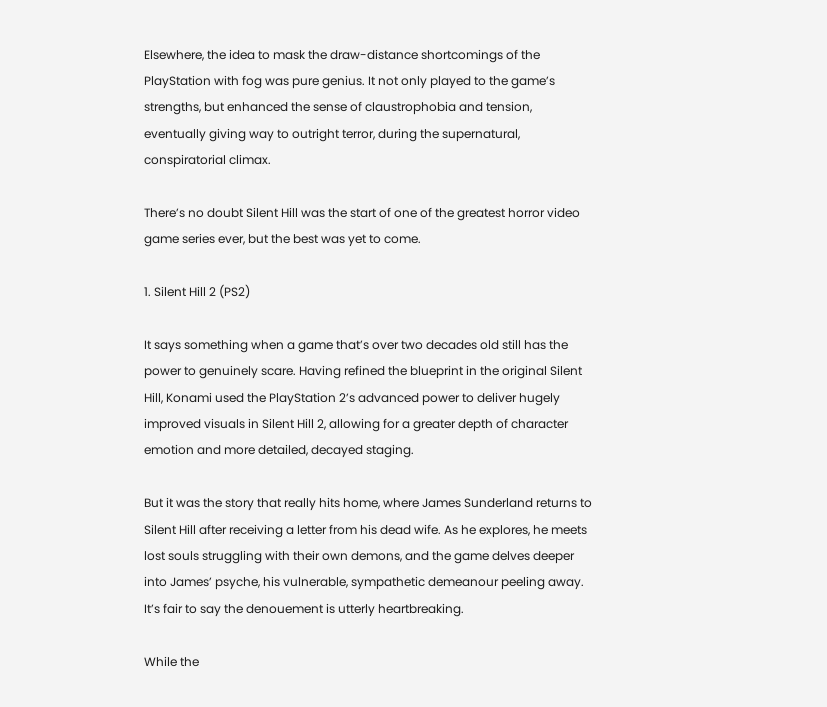Elsewhere, the idea to mask the draw-distance shortcomings of the PlayStation with fog was pure genius. It not only played to the game’s strengths, but enhanced the sense of claustrophobia and tension, eventually giving way to outright terror, during the supernatural, conspiratorial climax.

There’s no doubt Silent Hill was the start of one of the greatest horror video game series ever, but the best was yet to come.

1. Silent Hill 2 (PS2)

It says something when a game that’s over two decades old still has the power to genuinely scare. Having refined the blueprint in the original Silent Hill, Konami used the PlayStation 2’s advanced power to deliver hugely improved visuals in Silent Hill 2, allowing for a greater depth of character emotion and more detailed, decayed staging.

But it was the story that really hits home, where James Sunderland returns to Silent Hill after receiving a letter from his dead wife. As he explores, he meets lost souls struggling with their own demons, and the game delves deeper into James’ psyche, his vulnerable, sympathetic demeanour peeling away. It’s fair to say the denouement is utterly heartbreaking.

While the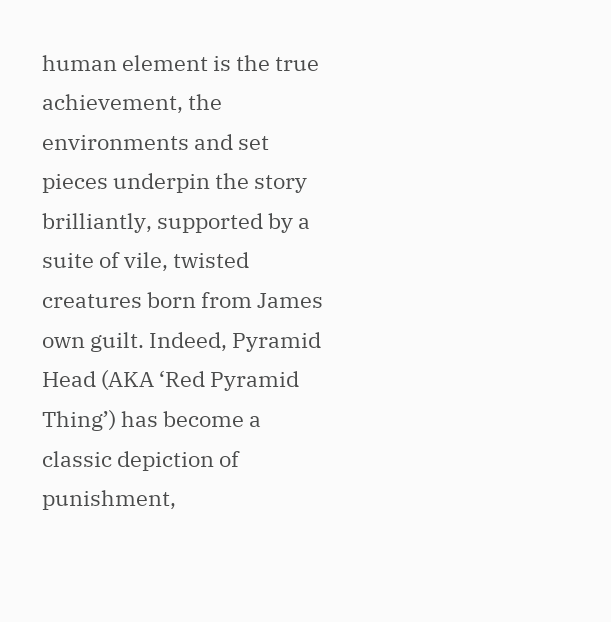human element is the true achievement, the environments and set pieces underpin the story brilliantly, supported by a suite of vile, twisted creatures born from James own guilt. Indeed, Pyramid Head (AKA ‘Red Pyramid Thing’) has become a classic depiction of punishment,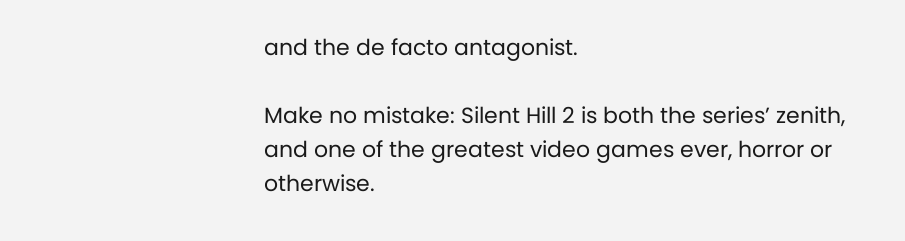and the de facto antagonist.

Make no mistake: Silent Hill 2 is both the series’ zenith, and one of the greatest video games ever, horror or otherwise.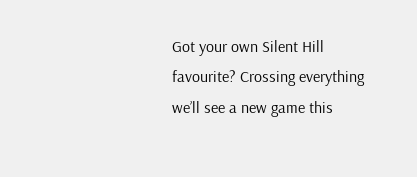Got your own Silent Hill favourite? Crossing everything we’ll see a new game this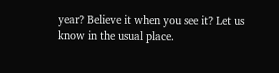year? Believe it when you see it? Let us know in the usual place.